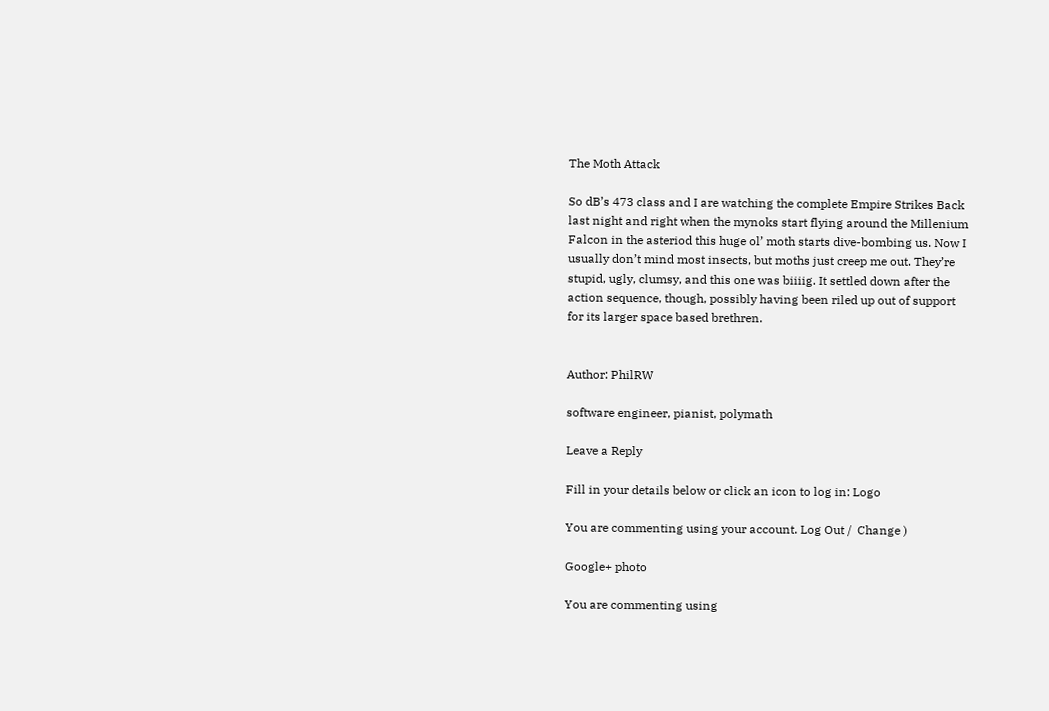The Moth Attack

So dB’s 473 class and I are watching the complete Empire Strikes Back
last night and right when the mynoks start flying around the Millenium
Falcon in the asteriod this huge ol’ moth starts dive-bombing us. Now I
usually don’t mind most insects, but moths just creep me out. They’re
stupid, ugly, clumsy, and this one was biiiig. It settled down after the
action sequence, though, possibly having been riled up out of support
for its larger space based brethren.


Author: PhilRW

software engineer, pianist, polymath

Leave a Reply

Fill in your details below or click an icon to log in: Logo

You are commenting using your account. Log Out /  Change )

Google+ photo

You are commenting using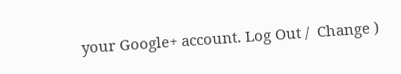your Google+ account. Log Out /  Change )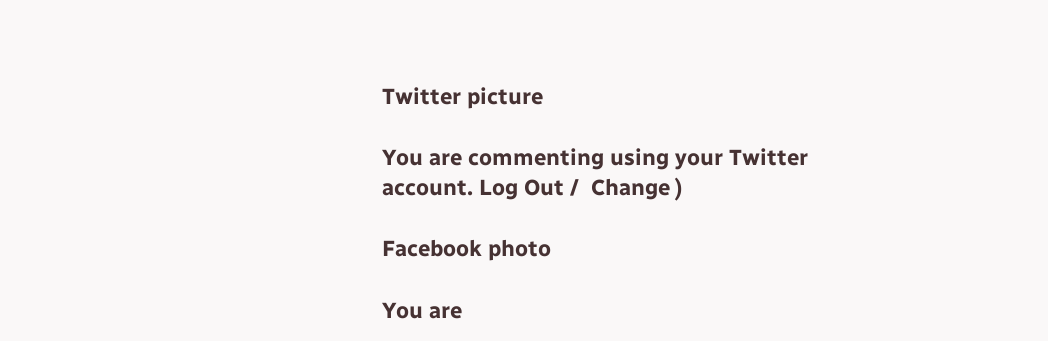Twitter picture

You are commenting using your Twitter account. Log Out /  Change )

Facebook photo

You are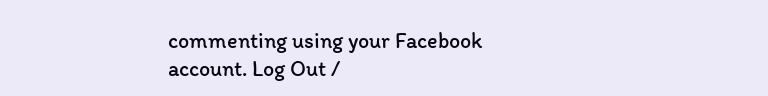commenting using your Facebook account. Log Out /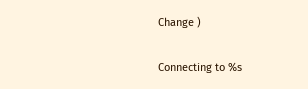Change )


Connecting to %s